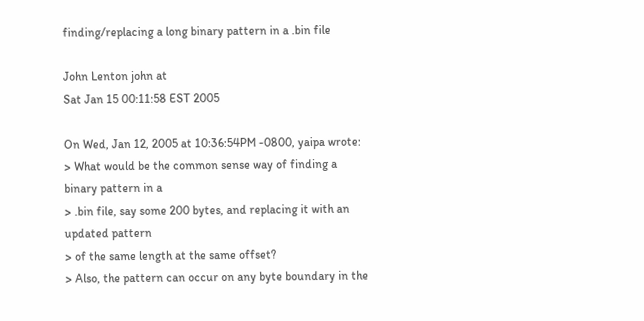finding/replacing a long binary pattern in a .bin file

John Lenton john at
Sat Jan 15 00:11:58 EST 2005

On Wed, Jan 12, 2005 at 10:36:54PM -0800, yaipa wrote:
> What would be the common sense way of finding a binary pattern in a
> .bin file, say some 200 bytes, and replacing it with an updated pattern
> of the same length at the same offset?
> Also, the pattern can occur on any byte boundary in the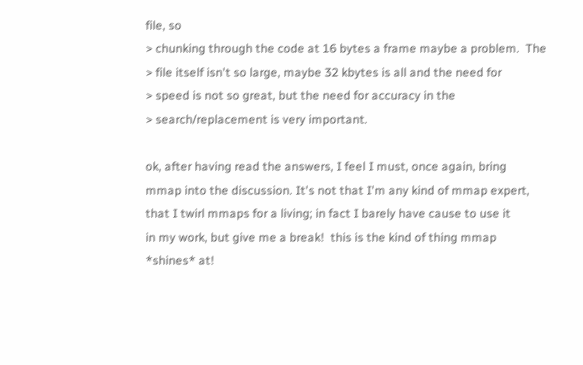file, so
> chunking through the code at 16 bytes a frame maybe a problem.  The
> file itself isn't so large, maybe 32 kbytes is all and the need for
> speed is not so great, but the need for accuracy in the
> search/replacement is very important.

ok, after having read the answers, I feel I must, once again, bring
mmap into the discussion. It's not that I'm any kind of mmap expert,
that I twirl mmaps for a living; in fact I barely have cause to use it
in my work, but give me a break!  this is the kind of thing mmap
*shines* at!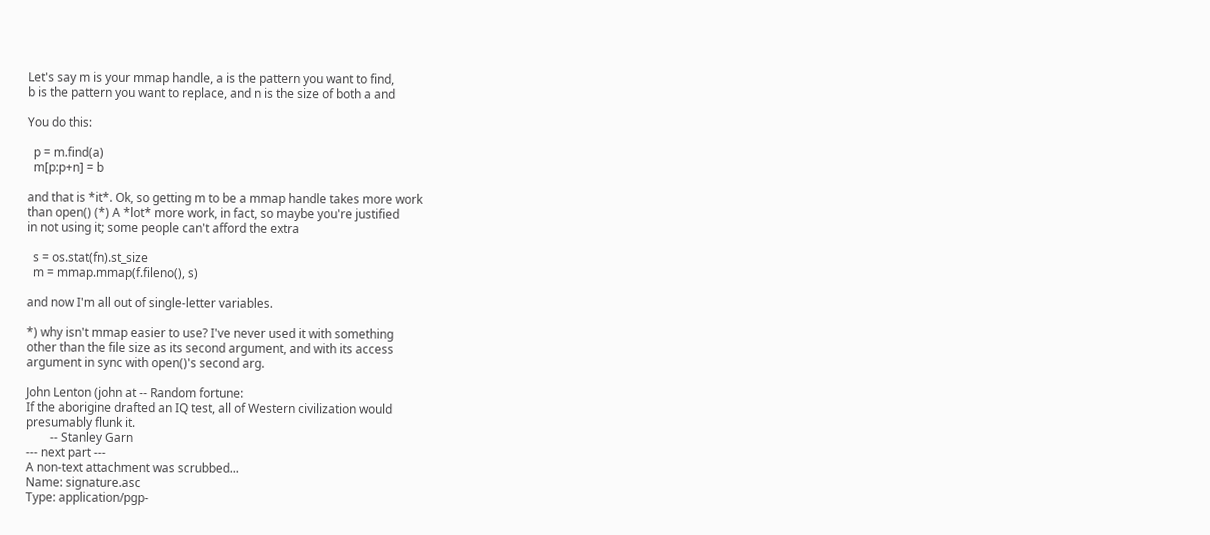Let's say m is your mmap handle, a is the pattern you want to find,
b is the pattern you want to replace, and n is the size of both a and

You do this:

  p = m.find(a)
  m[p:p+n] = b

and that is *it*. Ok, so getting m to be a mmap handle takes more work
than open() (*) A *lot* more work, in fact, so maybe you're justified
in not using it; some people can't afford the extra

  s = os.stat(fn).st_size
  m = mmap.mmap(f.fileno(), s)

and now I'm all out of single-letter variables.

*) why isn't mmap easier to use? I've never used it with something
other than the file size as its second argument, and with its access
argument in sync with open()'s second arg.

John Lenton (john at -- Random fortune:
If the aborigine drafted an IQ test, all of Western civilization would
presumably flunk it.
        -- Stanley Garn
--- next part ---
A non-text attachment was scrubbed...
Name: signature.asc
Type: application/pgp-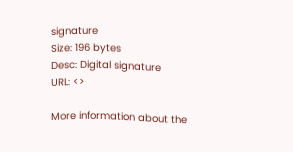signature
Size: 196 bytes
Desc: Digital signature
URL: <>

More information about the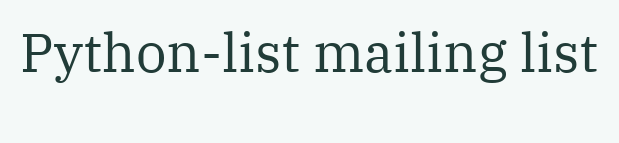Python-list mailing list